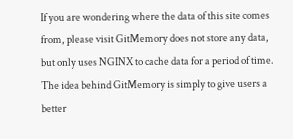If you are wondering where the data of this site comes from, please visit GitMemory does not store any data, but only uses NGINX to cache data for a period of time. The idea behind GitMemory is simply to give users a better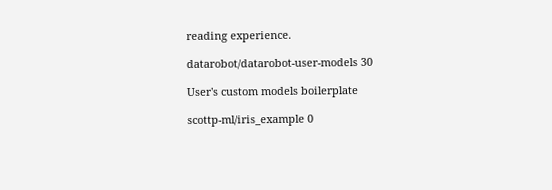reading experience.

datarobot/datarobot-user-models 30

User's custom models boilerplate

scottp-ml/iris_example 0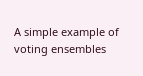A simple example of voting ensembles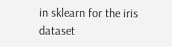in sklearn for the iris dataset